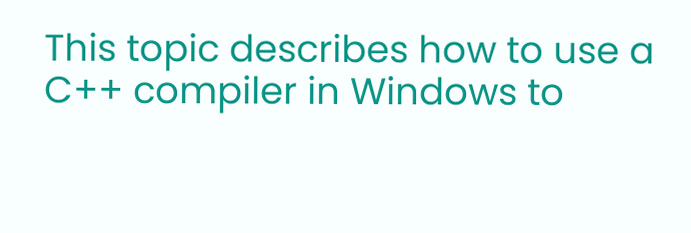This topic describes how to use a C++ compiler in Windows to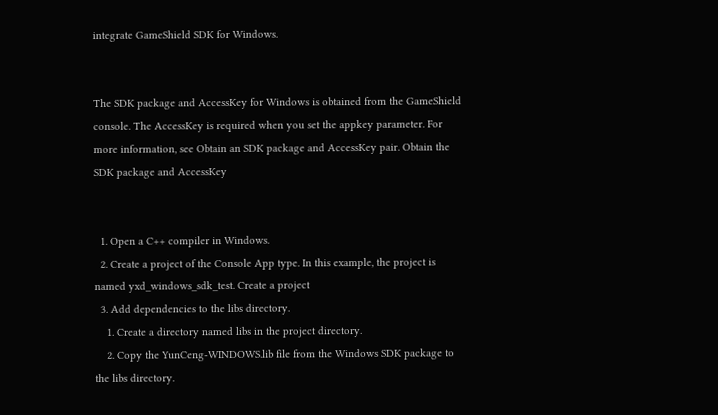integrate GameShield SDK for Windows.


The SDK package and AccessKey for Windows is obtained from the GameShield console. The AccessKey is required when you set the appkey parameter. For more information, see Obtain an SDK package and AccessKey pair. Obtain the SDK package and AccessKey


  1. Open a C++ compiler in Windows.
  2. Create a project of the Console App type. In this example, the project is named yxd_windows_sdk_test. Create a project
  3. Add dependencies to the libs directory.
    1. Create a directory named libs in the project directory.
    2. Copy the YunCeng-WINDOWS.lib file from the Windows SDK package to the libs directory.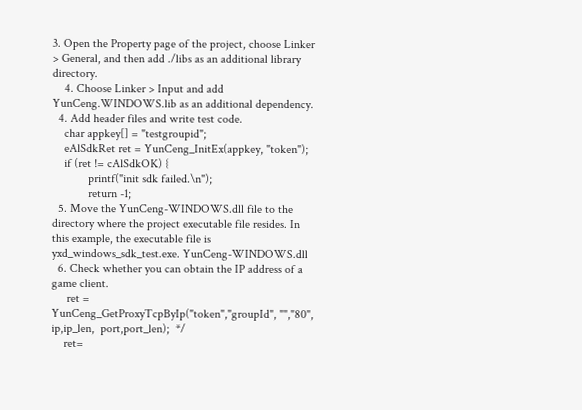3. Open the Property page of the project, choose Linker > General, and then add ./libs as an additional library directory.
    4. Choose Linker > Input and add YunCeng.WINDOWS.lib as an additional dependency.
  4. Add header files and write test code.
    char appkey[] = "testgroupid";
    eAlSdkRet ret = YunCeng_InitEx(appkey, "token");
    if (ret != cAlSdkOK) {
            printf("init sdk failed.\n");
            return -1;
  5. Move the YunCeng-WINDOWS.dll file to the directory where the project executable file resides. In this example, the executable file is yxd_windows_sdk_test.exe. YunCeng-WINDOWS.dll
  6. Check whether you can obtain the IP address of a game client.
     ret = YunCeng_GetProxyTcpByIp("token","groupId", "","80", ip,ip_len,  port,port_len);  */
    ret=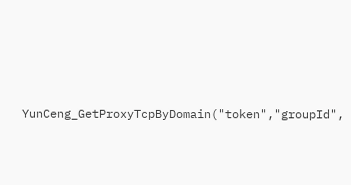YunCeng_GetProxyTcpByDomain("token","groupId",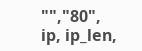"","80", ip, ip_len,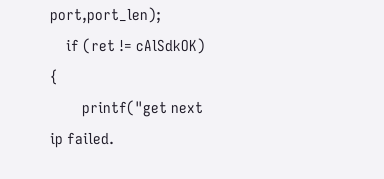port,port_len);
    if (ret != cAlSdkOK) {
        printf("get next ip failed.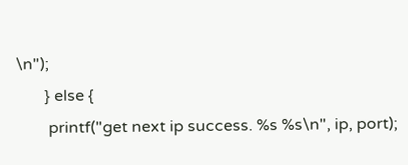\n");
       } else {
        printf("get next ip success. %s %s\n", ip, port);